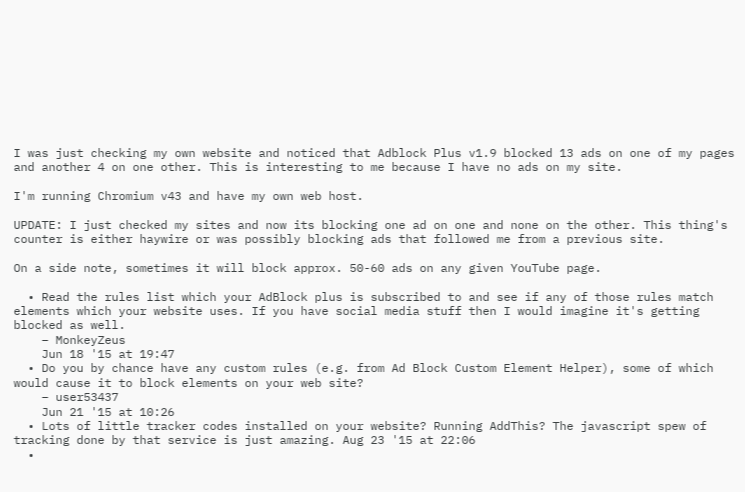I was just checking my own website and noticed that Adblock Plus v1.9 blocked 13 ads on one of my pages and another 4 on one other. This is interesting to me because I have no ads on my site.

I'm running Chromium v43 and have my own web host.

UPDATE: I just checked my sites and now its blocking one ad on one and none on the other. This thing's counter is either haywire or was possibly blocking ads that followed me from a previous site.

On a side note, sometimes it will block approx. 50-60 ads on any given YouTube page.

  • Read the rules list which your AdBlock plus is subscribed to and see if any of those rules match elements which your website uses. If you have social media stuff then I would imagine it's getting blocked as well.
    – MonkeyZeus
    Jun 18 '15 at 19:47
  • Do you by chance have any custom rules (e.g. from Ad Block Custom Element Helper), some of which would cause it to block elements on your web site?
    – user53437
    Jun 21 '15 at 10:26
  • Lots of little tracker codes installed on your website? Running AddThis? The javascript spew of tracking done by that service is just amazing. Aug 23 '15 at 22:06
  •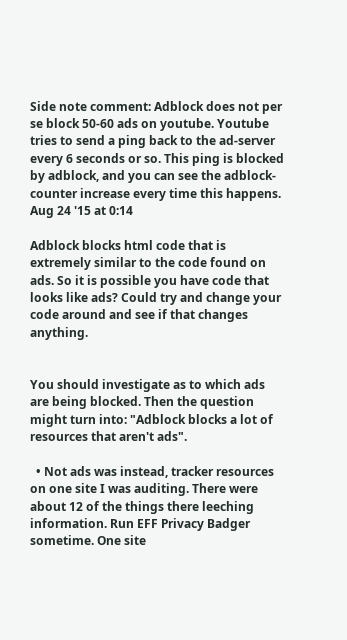Side note comment: Adblock does not per se block 50-60 ads on youtube. Youtube tries to send a ping back to the ad-server every 6 seconds or so. This ping is blocked by adblock, and you can see the adblock-counter increase every time this happens. Aug 24 '15 at 0:14

Adblock blocks html code that is extremely similar to the code found on ads. So it is possible you have code that looks like ads? Could try and change your code around and see if that changes anything.


You should investigate as to which ads are being blocked. Then the question might turn into: "Adblock blocks a lot of resources that aren't ads".

  • Not ads was instead, tracker resources on one site I was auditing. There were about 12 of the things there leeching information. Run EFF Privacy Badger sometime. One site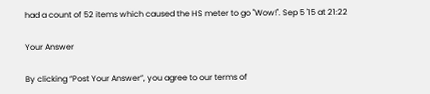had a count of 52 items which caused the HS meter to go "Wow!". Sep 5 '15 at 21:22

Your Answer

By clicking “Post Your Answer”, you agree to our terms of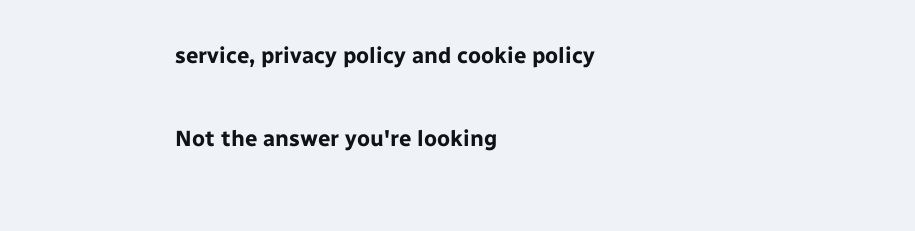service, privacy policy and cookie policy

Not the answer you're looking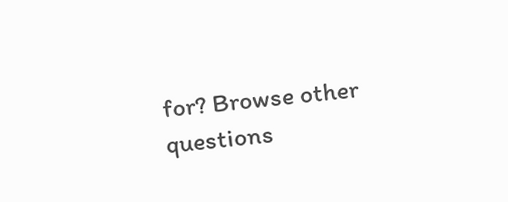for? Browse other questions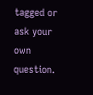tagged or ask your own question.